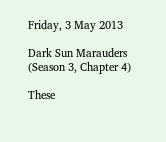Friday, 3 May 2013

Dark Sun Marauders (Season 3, Chapter 4)

These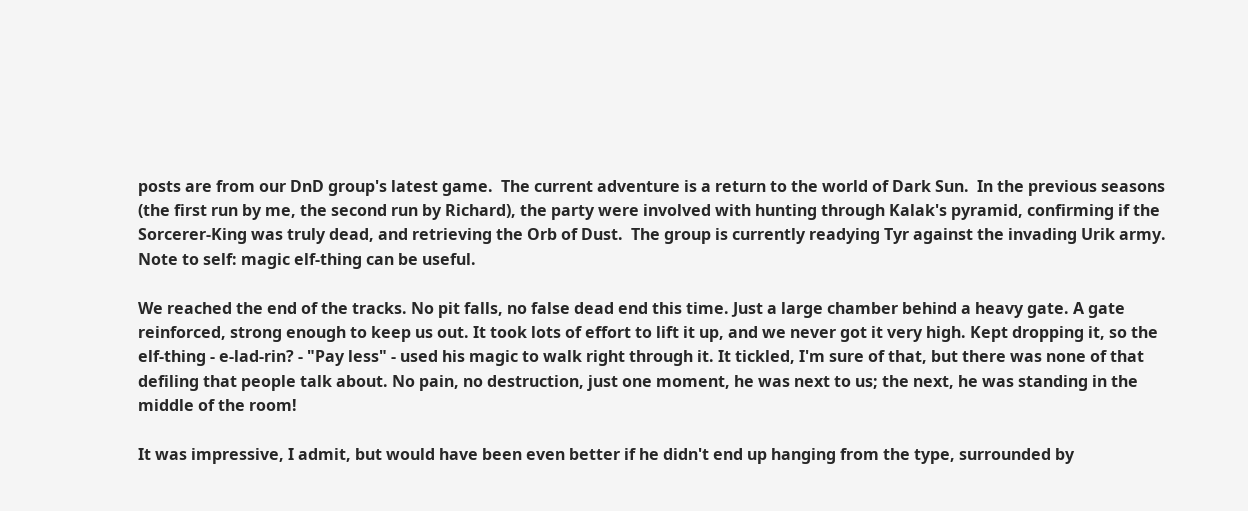posts are from our DnD group's latest game.  The current adventure is a return to the world of Dark Sun.  In the previous seasons (the first run by me, the second run by Richard), the party were involved with hunting through Kalak's pyramid, confirming if the Sorcerer-King was truly dead, and retrieving the Orb of Dust.  The group is currently readying Tyr against the invading Urik army.
Note to self: magic elf-thing can be useful.

We reached the end of the tracks. No pit falls, no false dead end this time. Just a large chamber behind a heavy gate. A gate reinforced, strong enough to keep us out. It took lots of effort to lift it up, and we never got it very high. Kept dropping it, so the elf-thing - e-lad-rin? - "Pay less" - used his magic to walk right through it. It tickled, I'm sure of that, but there was none of that defiling that people talk about. No pain, no destruction, just one moment, he was next to us; the next, he was standing in the middle of the room!

It was impressive, I admit, but would have been even better if he didn't end up hanging from the type, surrounded by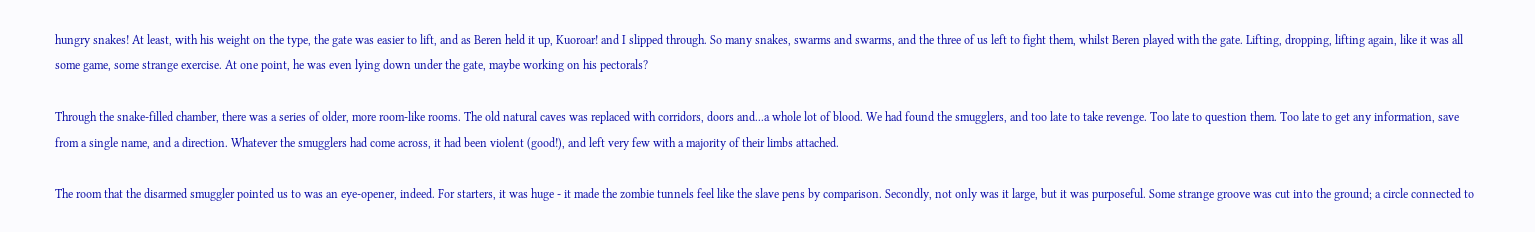hungry snakes! At least, with his weight on the type, the gate was easier to lift, and as Beren held it up, Kuoroar! and I slipped through. So many snakes, swarms and swarms, and the three of us left to fight them, whilst Beren played with the gate. Lifting, dropping, lifting again, like it was all some game, some strange exercise. At one point, he was even lying down under the gate, maybe working on his pectorals?

Through the snake-filled chamber, there was a series of older, more room-like rooms. The old natural caves was replaced with corridors, doors and...a whole lot of blood. We had found the smugglers, and too late to take revenge. Too late to question them. Too late to get any information, save from a single name, and a direction. Whatever the smugglers had come across, it had been violent (good!), and left very few with a majority of their limbs attached.

The room that the disarmed smuggler pointed us to was an eye-opener, indeed. For starters, it was huge - it made the zombie tunnels feel like the slave pens by comparison. Secondly, not only was it large, but it was purposeful. Some strange groove was cut into the ground; a circle connected to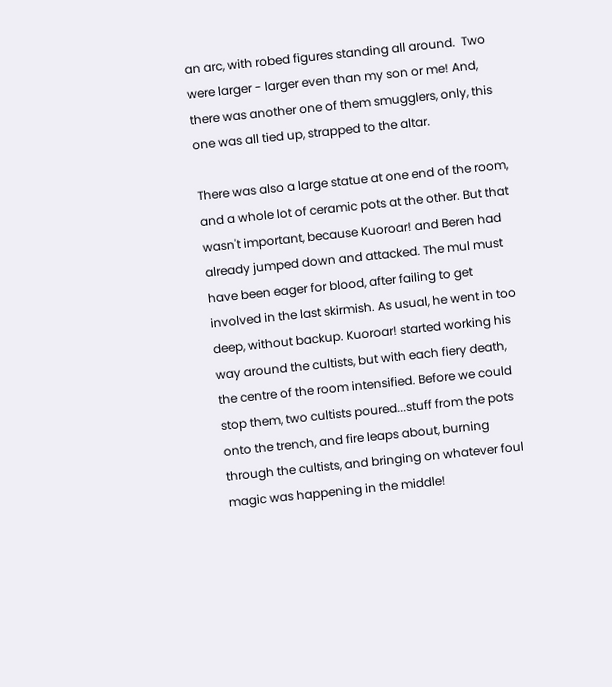an arc, with robed figures standing all around.  Two were larger - larger even than my son or me! And, there was another one of them smugglers, only, this one was all tied up, strapped to the altar.

There was also a large statue at one end of the room, and a whole lot of ceramic pots at the other. But that wasn't important, because Kuoroar! and Beren had already jumped down and attacked. The mul must have been eager for blood, after failing to get involved in the last skirmish. As usual, he went in too deep, without backup. Kuoroar! started working his way around the cultists, but with each fiery death, the centre of the room intensified. Before we could stop them, two cultists poured...stuff from the pots onto the trench, and fire leaps about, burning through the cultists, and bringing on whatever foul magic was happening in the middle!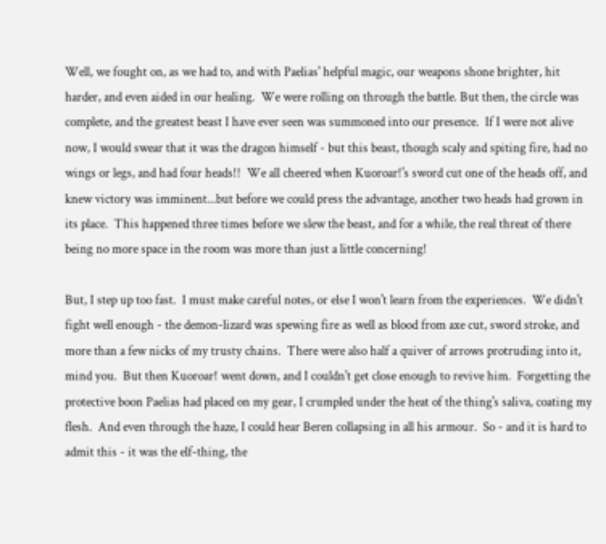Well, we fought on, as we had to, and with Paelias' helpful magic, our weapons shone brighter, hit harder, and even aided in our healing.  We were rolling on through the battle. But then, the circle was complete, and the greatest beast I have ever seen was summoned into our presence.  If I were not alive now, I would swear that it was the dragon himself - but this beast, though scaly and spiting fire, had no wings or legs, and had four heads!!  We all cheered when Kuoroar!'s sword cut one of the heads off, and knew victory was imminent...but before we could press the advantage, another two heads had grown in its place.  This happened three times before we slew the beast, and for a while, the real threat of there being no more space in the room was more than just a little concerning!

But, I step up too fast.  I must make careful notes, or else I won't learn from the experiences.  We didn't fight well enough - the demon-lizard was spewing fire as well as blood from axe cut, sword stroke, and more than a few nicks of my trusty chains.  There were also half a quiver of arrows protruding into it, mind you.  But then Kuoroar! went down, and I couldn't get close enough to revive him.  Forgetting the protective boon Paelias had placed on my gear, I crumpled under the heat of the thing's saliva, coating my flesh.  And even through the haze, I could hear Beren collapsing in all his armour.  So - and it is hard to admit this - it was the elf-thing, the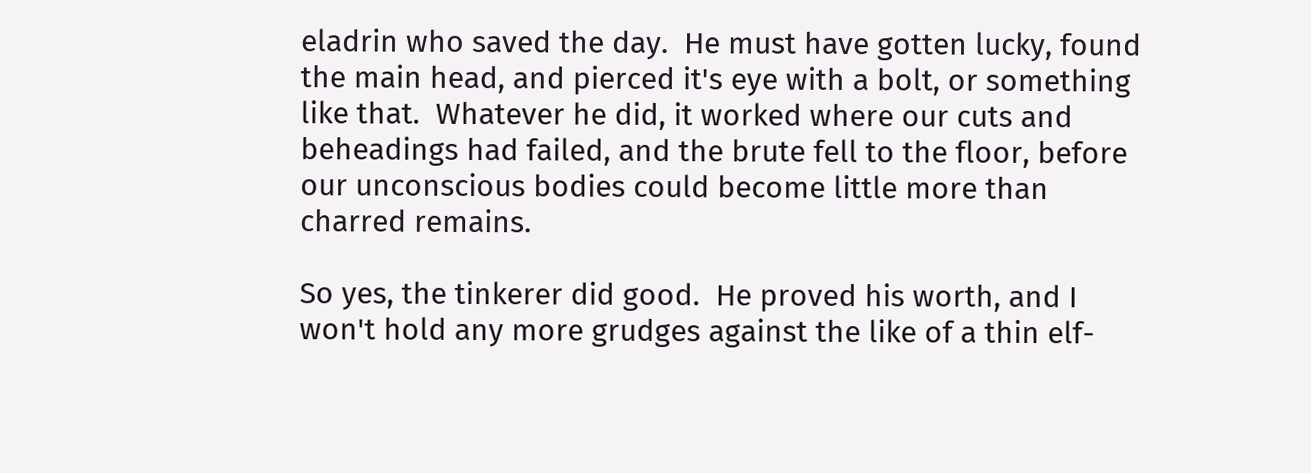eladrin who saved the day.  He must have gotten lucky, found the main head, and pierced it's eye with a bolt, or something like that.  Whatever he did, it worked where our cuts and beheadings had failed, and the brute fell to the floor, before our unconscious bodies could become little more than charred remains.

So yes, the tinkerer did good.  He proved his worth, and I won't hold any more grudges against the like of a thin elf-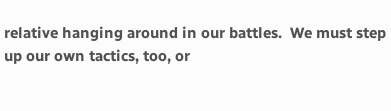relative hanging around in our battles.  We must step up our own tactics, too, or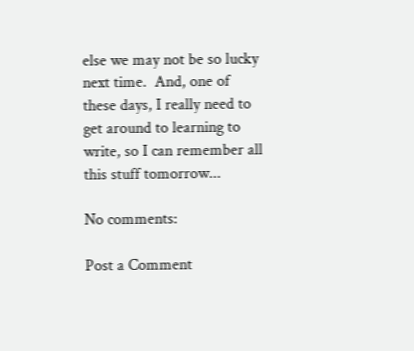else we may not be so lucky next time.  And, one of these days, I really need to get around to learning to write, so I can remember all this stuff tomorrow...

No comments:

Post a Comment